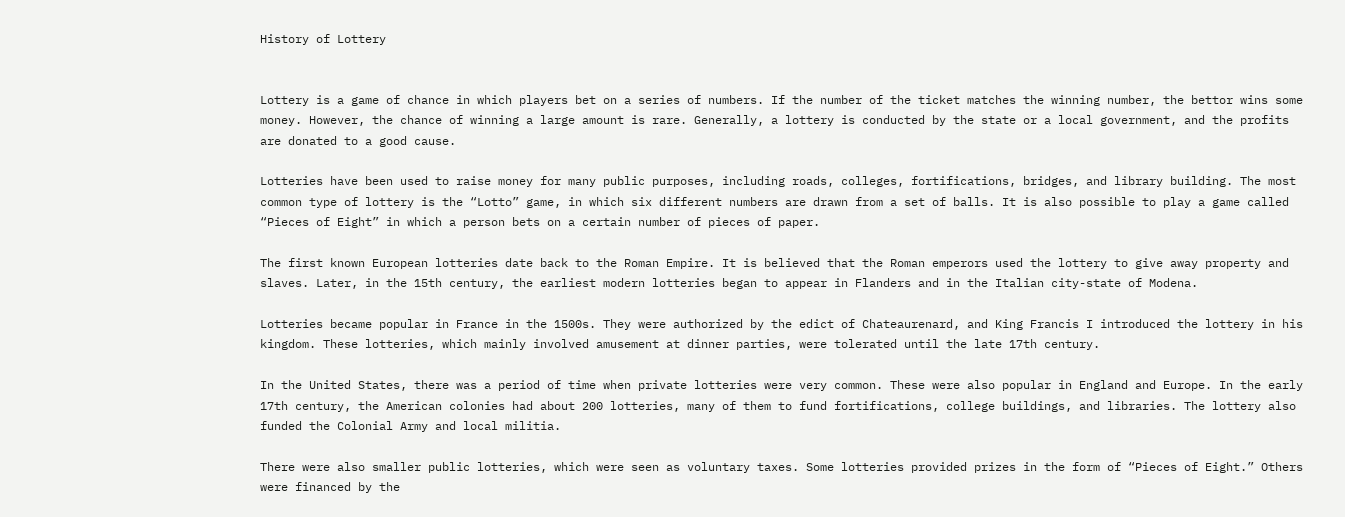History of Lottery


Lottery is a game of chance in which players bet on a series of numbers. If the number of the ticket matches the winning number, the bettor wins some money. However, the chance of winning a large amount is rare. Generally, a lottery is conducted by the state or a local government, and the profits are donated to a good cause.

Lotteries have been used to raise money for many public purposes, including roads, colleges, fortifications, bridges, and library building. The most common type of lottery is the “Lotto” game, in which six different numbers are drawn from a set of balls. It is also possible to play a game called “Pieces of Eight” in which a person bets on a certain number of pieces of paper.

The first known European lotteries date back to the Roman Empire. It is believed that the Roman emperors used the lottery to give away property and slaves. Later, in the 15th century, the earliest modern lotteries began to appear in Flanders and in the Italian city-state of Modena.

Lotteries became popular in France in the 1500s. They were authorized by the edict of Chateaurenard, and King Francis I introduced the lottery in his kingdom. These lotteries, which mainly involved amusement at dinner parties, were tolerated until the late 17th century.

In the United States, there was a period of time when private lotteries were very common. These were also popular in England and Europe. In the early 17th century, the American colonies had about 200 lotteries, many of them to fund fortifications, college buildings, and libraries. The lottery also funded the Colonial Army and local militia.

There were also smaller public lotteries, which were seen as voluntary taxes. Some lotteries provided prizes in the form of “Pieces of Eight.” Others were financed by the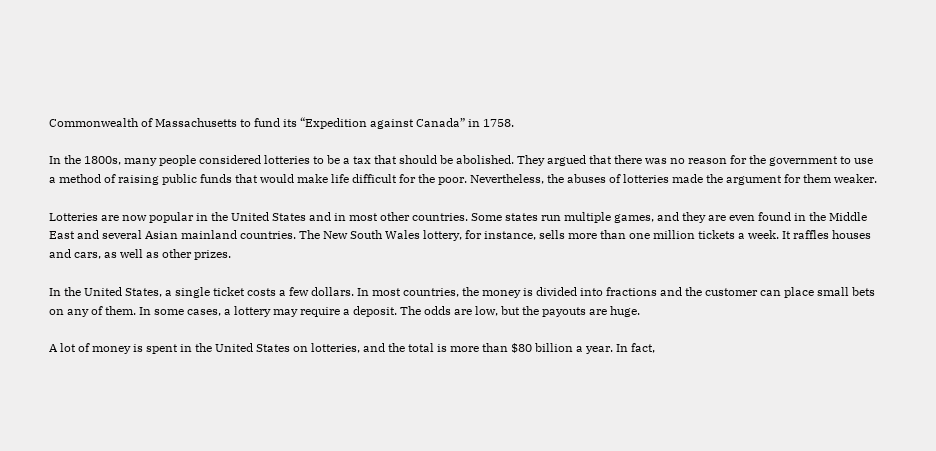Commonwealth of Massachusetts to fund its “Expedition against Canada” in 1758.

In the 1800s, many people considered lotteries to be a tax that should be abolished. They argued that there was no reason for the government to use a method of raising public funds that would make life difficult for the poor. Nevertheless, the abuses of lotteries made the argument for them weaker.

Lotteries are now popular in the United States and in most other countries. Some states run multiple games, and they are even found in the Middle East and several Asian mainland countries. The New South Wales lottery, for instance, sells more than one million tickets a week. It raffles houses and cars, as well as other prizes.

In the United States, a single ticket costs a few dollars. In most countries, the money is divided into fractions and the customer can place small bets on any of them. In some cases, a lottery may require a deposit. The odds are low, but the payouts are huge.

A lot of money is spent in the United States on lotteries, and the total is more than $80 billion a year. In fact,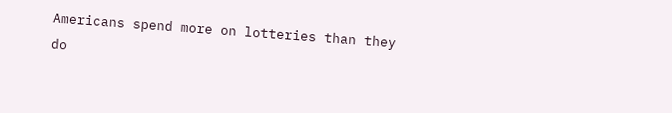Americans spend more on lotteries than they do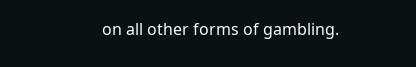on all other forms of gambling.